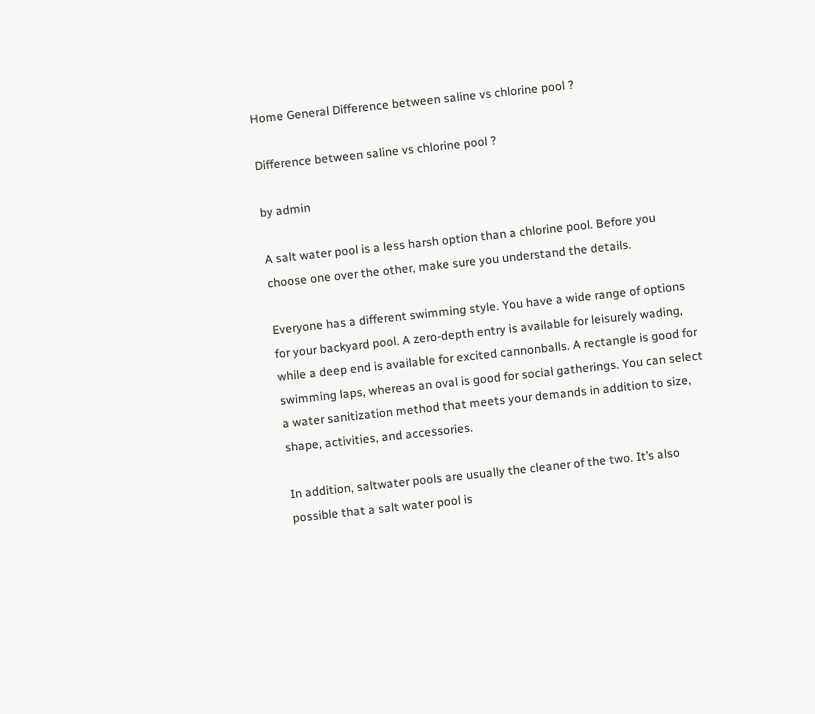Home General Difference between saline vs chlorine pool ?

Difference between saline vs chlorine pool ?

by admin

A salt water pool is a less harsh option than a chlorine pool. Before you choose one over the other, make sure you understand the details.

Everyone has a different swimming style. You have a wide range of options for your backyard pool. A zero-depth entry is available for leisurely wading, while a deep end is available for excited cannonballs. A rectangle is good for swimming laps, whereas an oval is good for social gatherings. You can select a water sanitization method that meets your demands in addition to size, shape, activities, and accessories.

In addition, saltwater pools are usually the cleaner of the two. It’s also possible that a salt water pool is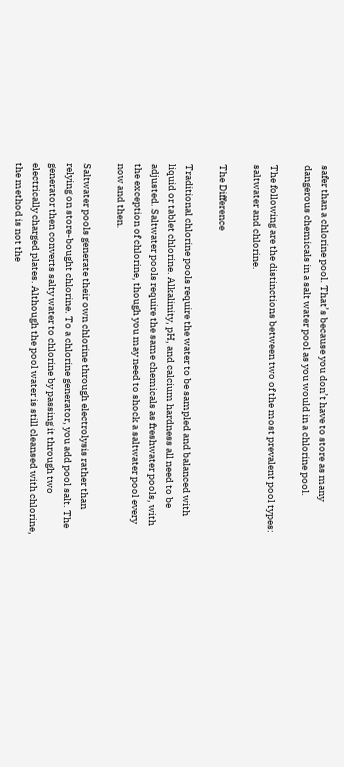safer than a chlorine pool. That’s because you don’t have to store as many dangerous chemicals in a salt water pool as you would in a chlorine pool.

The following are the distinctions between two of the most prevalent pool types: saltwater and chlorine.

The Difference

Traditional chlorine pools require the water to be sampled and balanced with liquid or tablet chlorine. Alkalinity, pH, and calcium hardness all need to be adjusted. Saltwater pools require the same chemicals as freshwater pools, with the exception of chlorine, though you may need to shock a saltwater pool every now and then.

Saltwater pools generate their own chlorine through electrolysis rather than relying on store-bought chlorine. To a chlorine generator, you add pool salt. The generator then converts salty water to chlorine by passing it through two electrically charged plates. Although the pool water is still cleansed with chlorine, the method is not the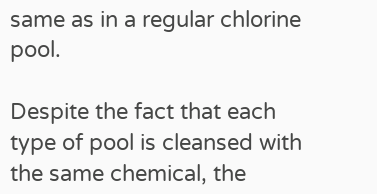same as in a regular chlorine pool.

Despite the fact that each type of pool is cleansed with the same chemical, the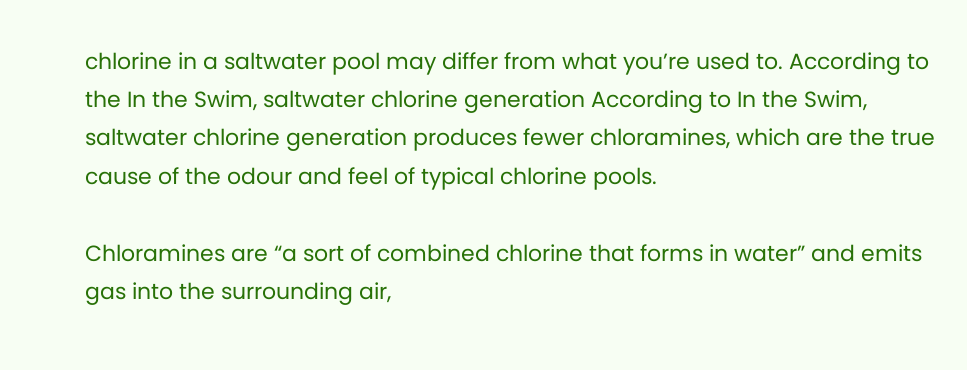chlorine in a saltwater pool may differ from what you’re used to. According to the In the Swim, saltwater chlorine generation According to In the Swim, saltwater chlorine generation produces fewer chloramines, which are the true cause of the odour and feel of typical chlorine pools.

Chloramines are “a sort of combined chlorine that forms in water” and emits gas into the surrounding air,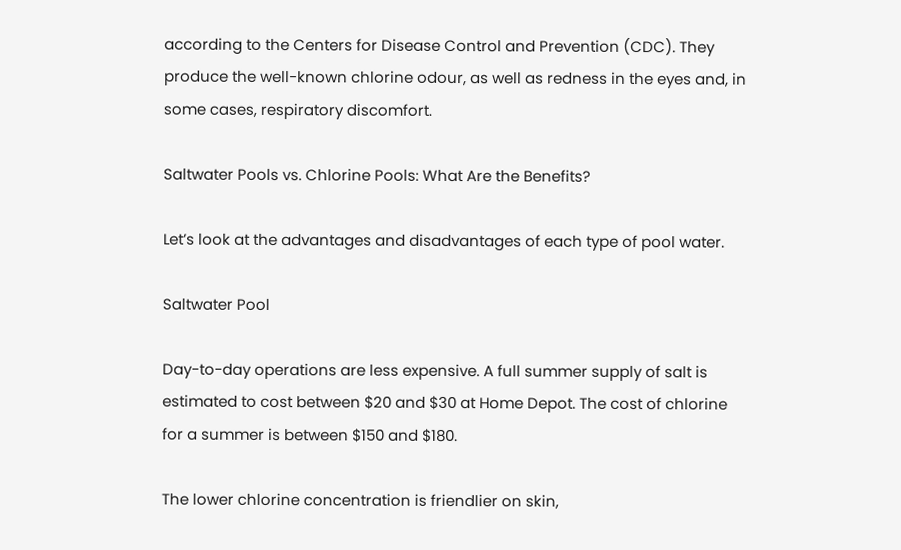according to the Centers for Disease Control and Prevention (CDC). They produce the well-known chlorine odour, as well as redness in the eyes and, in some cases, respiratory discomfort.

Saltwater Pools vs. Chlorine Pools: What Are the Benefits?

Let’s look at the advantages and disadvantages of each type of pool water.

Saltwater Pool

Day-to-day operations are less expensive. A full summer supply of salt is estimated to cost between $20 and $30 at Home Depot. The cost of chlorine for a summer is between $150 and $180.

The lower chlorine concentration is friendlier on skin,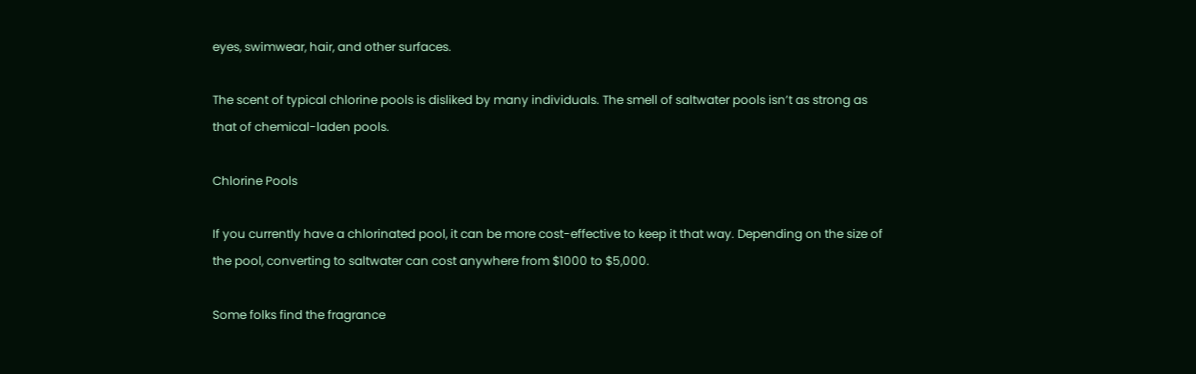eyes, swimwear, hair, and other surfaces.

The scent of typical chlorine pools is disliked by many individuals. The smell of saltwater pools isn’t as strong as that of chemical-laden pools.

Chlorine Pools

If you currently have a chlorinated pool, it can be more cost-effective to keep it that way. Depending on the size of the pool, converting to saltwater can cost anywhere from $1000 to $5,000.

Some folks find the fragrance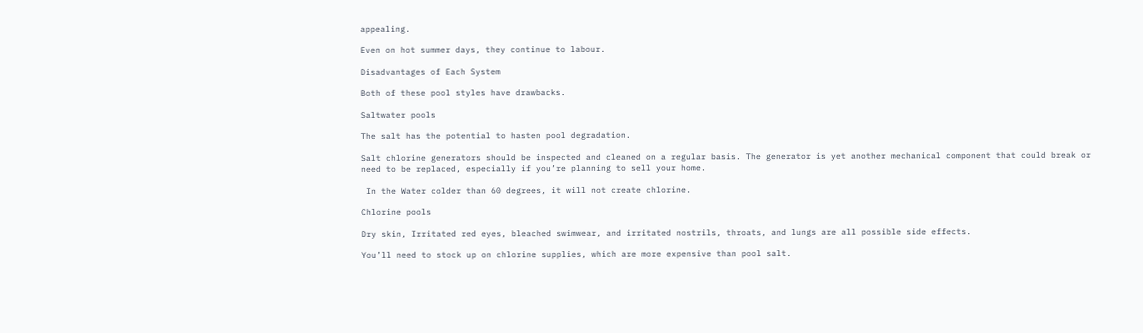appealing.

Even on hot summer days, they continue to labour.

Disadvantages of Each System

Both of these pool styles have drawbacks.

Saltwater pools

The salt has the potential to hasten pool degradation.

Salt chlorine generators should be inspected and cleaned on a regular basis. The generator is yet another mechanical component that could break or need to be replaced, especially if you’re planning to sell your home.

 In the Water colder than 60 degrees, it will not create chlorine.

Chlorine pools

Dry skin, Irritated red eyes, bleached swimwear, and irritated nostrils, throats, and lungs are all possible side effects.

You’ll need to stock up on chlorine supplies, which are more expensive than pool salt.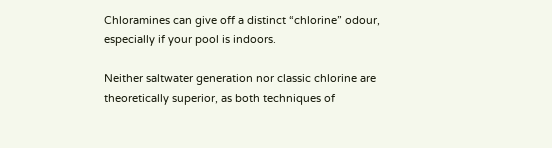Chloramines can give off a distinct “chlorine” odour, especially if your pool is indoors.

Neither saltwater generation nor classic chlorine are theoretically superior, as both techniques of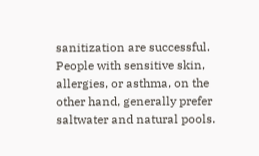sanitization are successful. People with sensitive skin, allergies, or asthma, on the other hand, generally prefer saltwater and natural pools.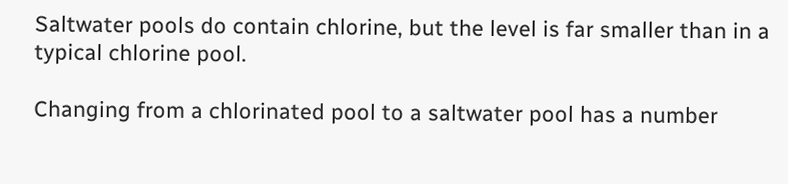Saltwater pools do contain chlorine, but the level is far smaller than in a typical chlorine pool.

Changing from a chlorinated pool to a saltwater pool has a number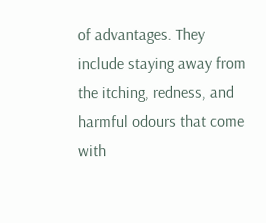of advantages. They include staying away from the itching, redness, and harmful odours that come with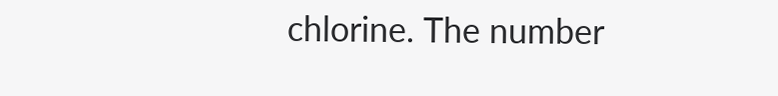chlorine. The number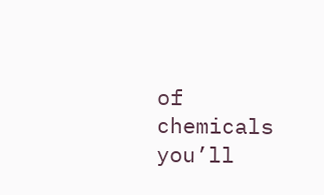of chemicals you’ll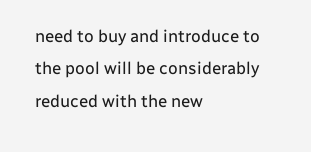need to buy and introduce to the pool will be considerably reduced with the new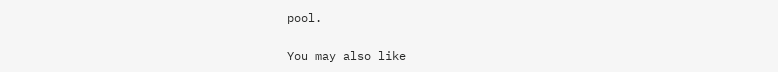pool.

You may also like